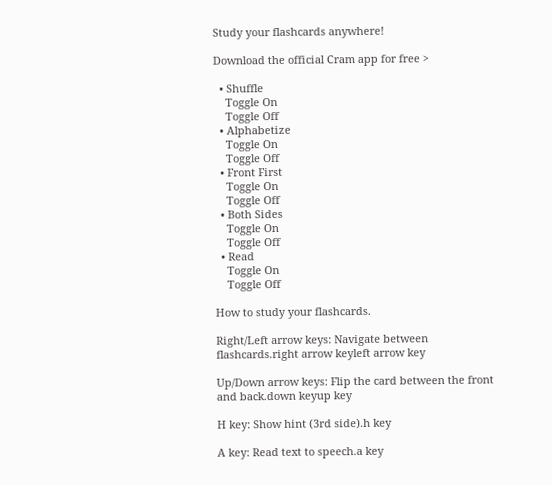Study your flashcards anywhere!

Download the official Cram app for free >

  • Shuffle
    Toggle On
    Toggle Off
  • Alphabetize
    Toggle On
    Toggle Off
  • Front First
    Toggle On
    Toggle Off
  • Both Sides
    Toggle On
    Toggle Off
  • Read
    Toggle On
    Toggle Off

How to study your flashcards.

Right/Left arrow keys: Navigate between flashcards.right arrow keyleft arrow key

Up/Down arrow keys: Flip the card between the front and back.down keyup key

H key: Show hint (3rd side).h key

A key: Read text to speech.a key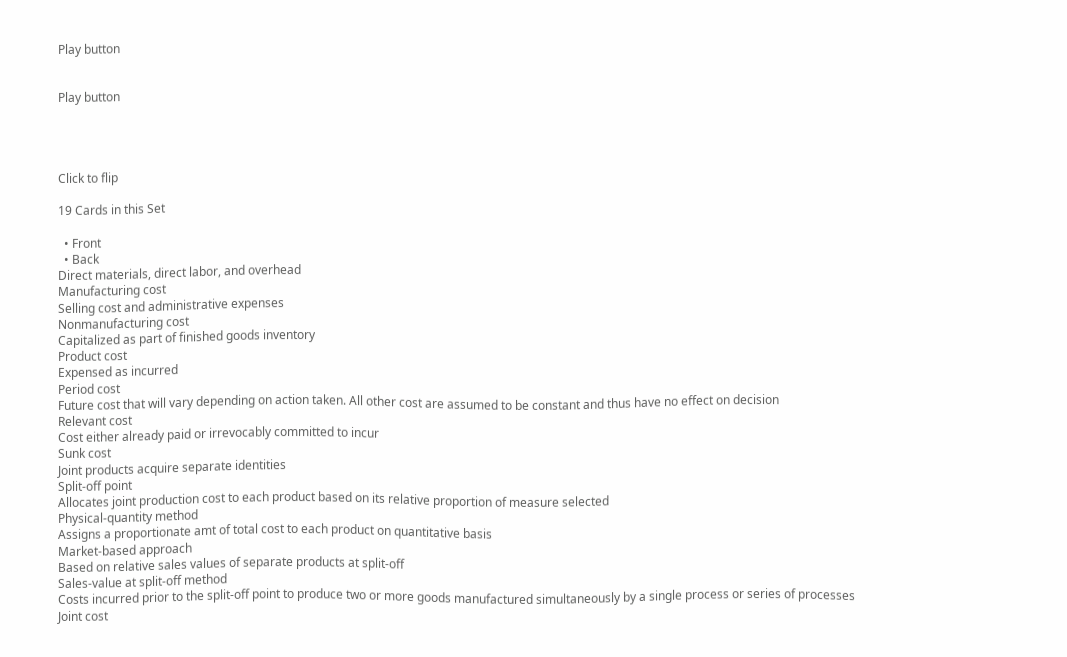Play button


Play button




Click to flip

19 Cards in this Set

  • Front
  • Back
Direct materials, direct labor, and overhead
Manufacturing cost
Selling cost and administrative expenses
Nonmanufacturing cost
Capitalized as part of finished goods inventory
Product cost
Expensed as incurred
Period cost
Future cost that will vary depending on action taken. All other cost are assumed to be constant and thus have no effect on decision
Relevant cost
Cost either already paid or irrevocably committed to incur
Sunk cost
Joint products acquire separate identities
Split-off point
Allocates joint production cost to each product based on its relative proportion of measure selected
Physical-quantity method
Assigns a proportionate amt of total cost to each product on quantitative basis
Market-based approach
Based on relative sales values of separate products at split-off
Sales-value at split-off method
Costs incurred prior to the split-off point to produce two or more goods manufactured simultaneously by a single process or series of processes
Joint cost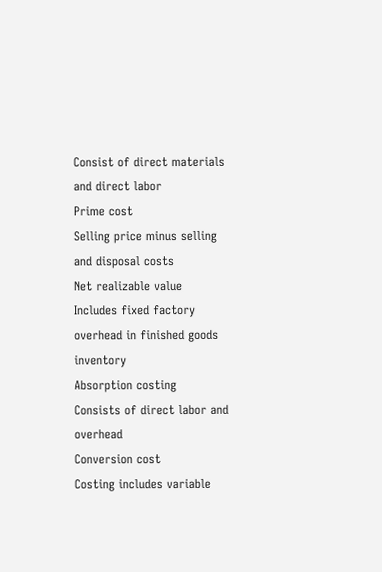Consist of direct materials and direct labor
Prime cost
Selling price minus selling and disposal costs
Net realizable value
Includes fixed factory overhead in finished goods inventory
Absorption costing
Consists of direct labor and overhead
Conversion cost
Costing includes variable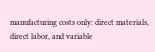manufacturing costs only: direct materials, direct labor, and variable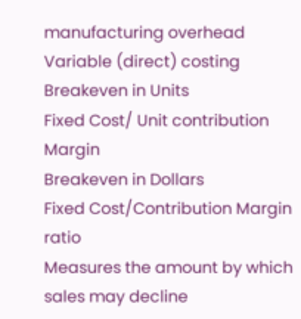manufacturing overhead
Variable (direct) costing
Breakeven in Units
Fixed Cost/ Unit contribution Margin
Breakeven in Dollars
Fixed Cost/Contribution Margin ratio
Measures the amount by which sales may decline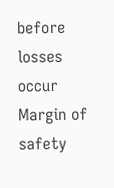before losses occur
Margin of safety